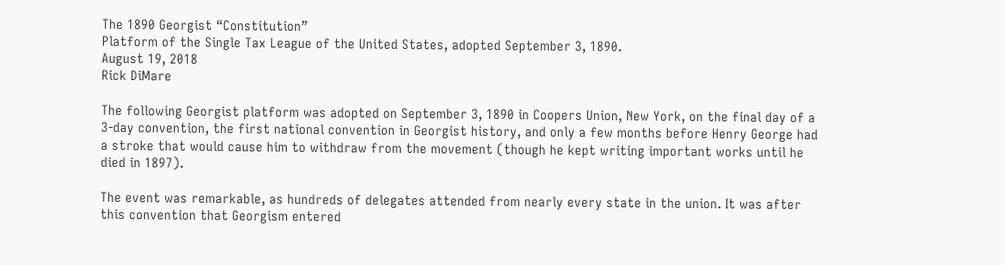The 1890 Georgist “Constitution”
Platform of the Single Tax League of the United States, adopted September 3, 1890.
August 19, 2018
Rick DiMare

The following Georgist platform was adopted on September 3, 1890 in Coopers Union, New York, on the final day of a 3-day convention, the first national convention in Georgist history, and only a few months before Henry George had a stroke that would cause him to withdraw from the movement (though he kept writing important works until he died in 1897).

The event was remarkable, as hundreds of delegates attended from nearly every state in the union. It was after this convention that Georgism entered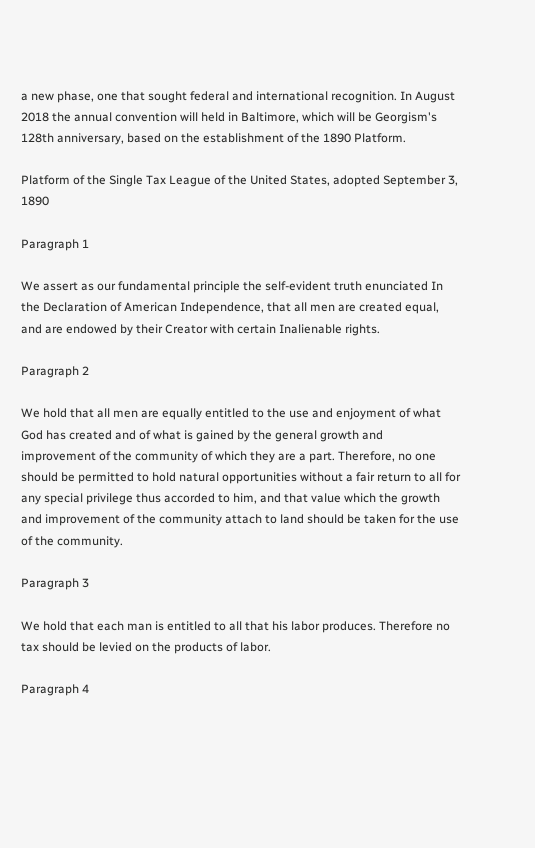a new phase, one that sought federal and international recognition. In August 2018 the annual convention will held in Baltimore, which will be Georgism's 128th anniversary, based on the establishment of the 1890 Platform.

Platform of the Single Tax League of the United States, adopted September 3, 1890

Paragraph 1

We assert as our fundamental principle the self-evident truth enunciated In the Declaration of American Independence, that all men are created equal, and are endowed by their Creator with certain Inalienable rights.

Paragraph 2

We hold that all men are equally entitled to the use and enjoyment of what God has created and of what is gained by the general growth and improvement of the community of which they are a part. Therefore, no one should be permitted to hold natural opportunities without a fair return to all for any special privilege thus accorded to him, and that value which the growth and improvement of the community attach to land should be taken for the use of the community.

Paragraph 3

We hold that each man is entitled to all that his labor produces. Therefore no tax should be levied on the products of labor.

Paragraph 4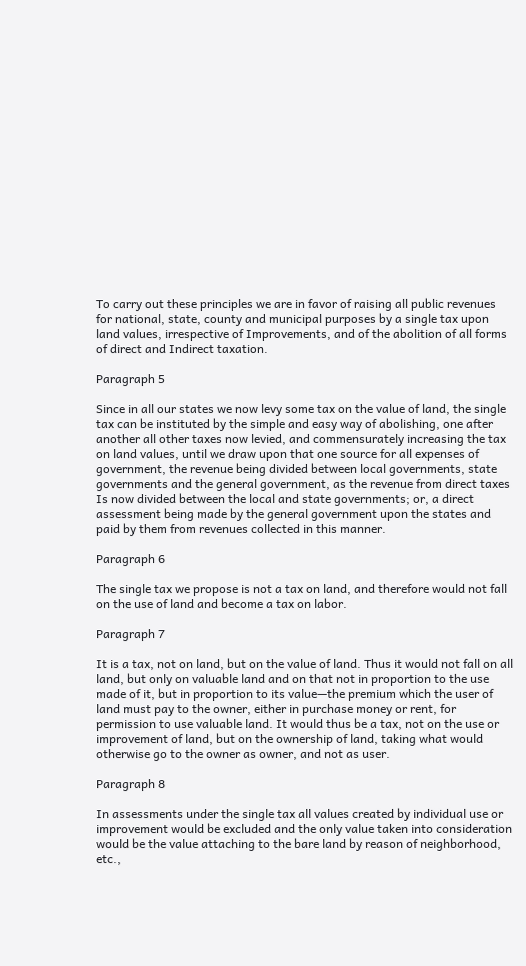To carry out these principles we are in favor of raising all public revenues for national, state, county and municipal purposes by a single tax upon land values, irrespective of Improvements, and of the abolition of all forms of direct and Indirect taxation.

Paragraph 5

Since in all our states we now levy some tax on the value of land, the single tax can be instituted by the simple and easy way of abolishing, one after another all other taxes now levied, and commensurately increasing the tax on land values, until we draw upon that one source for all expenses of government, the revenue being divided between local governments, state governments and the general government, as the revenue from direct taxes Is now divided between the local and state governments; or, a direct assessment being made by the general government upon the states and paid by them from revenues collected in this manner.

Paragraph 6

The single tax we propose is not a tax on land, and therefore would not fall on the use of land and become a tax on labor.

Paragraph 7

It is a tax, not on land, but on the value of land. Thus it would not fall on all land, but only on valuable land and on that not in proportion to the use made of it, but in proportion to its value—the premium which the user of land must pay to the owner, either in purchase money or rent, for permission to use valuable land. It would thus be a tax, not on the use or improvement of land, but on the ownership of land, taking what would otherwise go to the owner as owner, and not as user.

Paragraph 8

In assessments under the single tax all values created by individual use or improvement would be excluded and the only value taken into consideration would be the value attaching to the bare land by reason of neighborhood, etc.,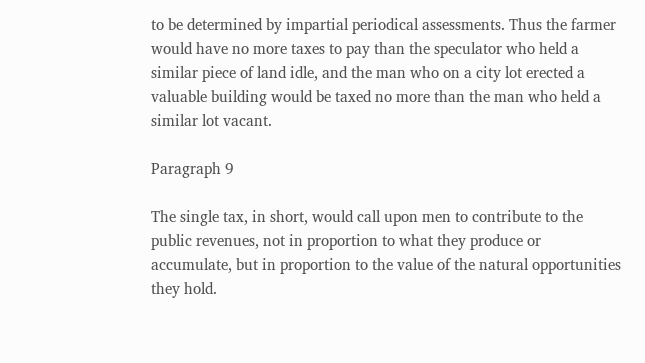to be determined by impartial periodical assessments. Thus the farmer would have no more taxes to pay than the speculator who held a similar piece of land idle, and the man who on a city lot erected a valuable building would be taxed no more than the man who held a similar lot vacant.

Paragraph 9

The single tax, in short, would call upon men to contribute to the public revenues, not in proportion to what they produce or accumulate, but in proportion to the value of the natural opportunities they hold.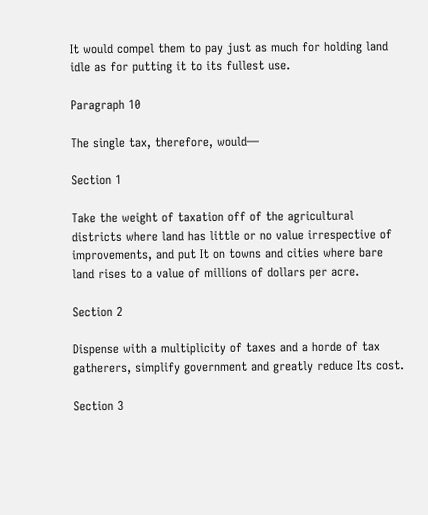It would compel them to pay just as much for holding land idle as for putting it to its fullest use.

Paragraph 10

The single tax, therefore, would—

Section 1

Take the weight of taxation off of the agricultural districts where land has little or no value irrespective of improvements, and put It on towns and cities where bare land rises to a value of millions of dollars per acre.

Section 2

Dispense with a multiplicity of taxes and a horde of tax gatherers, simplify government and greatly reduce Its cost.

Section 3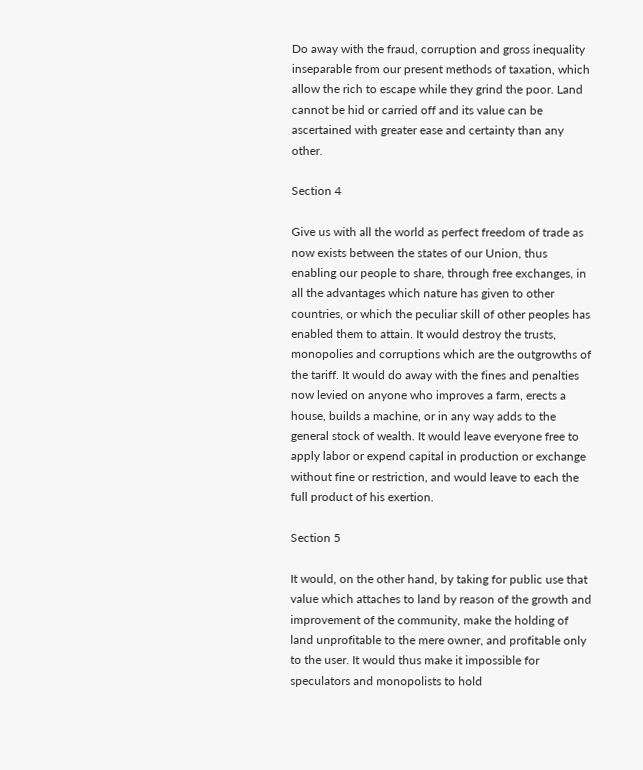Do away with the fraud, corruption and gross inequality inseparable from our present methods of taxation, which allow the rich to escape while they grind the poor. Land cannot be hid or carried off and its value can be ascertained with greater ease and certainty than any other.

Section 4

Give us with all the world as perfect freedom of trade as now exists between the states of our Union, thus enabling our people to share, through free exchanges, in all the advantages which nature has given to other countries, or which the peculiar skill of other peoples has enabled them to attain. It would destroy the trusts, monopolies and corruptions which are the outgrowths of the tariff. It would do away with the fines and penalties now levied on anyone who improves a farm, erects a house, builds a machine, or in any way adds to the general stock of wealth. It would leave everyone free to apply labor or expend capital in production or exchange without fine or restriction, and would leave to each the full product of his exertion.

Section 5

It would, on the other hand, by taking for public use that value which attaches to land by reason of the growth and improvement of the community, make the holding of land unprofitable to the mere owner, and profitable only to the user. It would thus make it impossible for speculators and monopolists to hold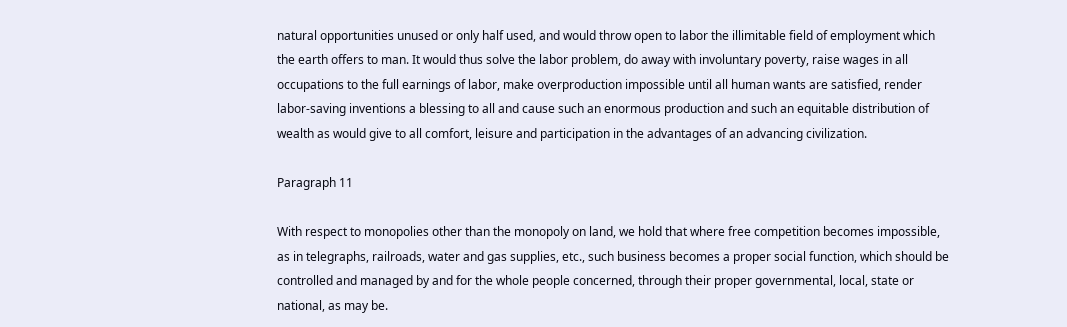natural opportunities unused or only half used, and would throw open to labor the illimitable field of employment which the earth offers to man. It would thus solve the labor problem, do away with involuntary poverty, raise wages in all occupations to the full earnings of labor, make overproduction impossible until all human wants are satisfied, render labor-saving inventions a blessing to all and cause such an enormous production and such an equitable distribution of wealth as would give to all comfort, leisure and participation in the advantages of an advancing civilization.

Paragraph 11

With respect to monopolies other than the monopoly on land, we hold that where free competition becomes impossible, as in telegraphs, railroads, water and gas supplies, etc., such business becomes a proper social function, which should be controlled and managed by and for the whole people concerned, through their proper governmental, local, state or national, as may be.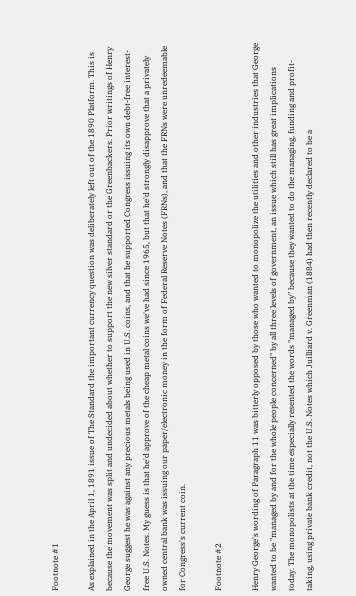Footnote #1

As explained in the April 1, 1891 issue of The Standard the important currency question was deliberately left out of the 1890 Platform. This is because the movement was split and undecided about whether to support the new silver standard or the Greenbackers. Prior writings of Henry George suggest he was against any precious metals being used in U.S. coins, and that he supported Congress issuing its own debt-free interest-free U.S. Notes. My guess is that he'd approve of the cheap metal coins we've had since 1965, but that he'd strongly disapprove that a privately owned central bank was issuing our paper/electronic money in the form of Federal Reserve Notes (FRNs), and that the FRNs were unredeemable for Congress's current coin.

Footnote #2

Henry George's wording of Paragraph 11 was bitterly opposed by those who wanted to monopolize the utilities and other industries that George wanted to be "managed by and for the whole people concerned" by all three levels of government, an issue which still has great implications today. The monopolists at the time especially resented the words "managed by" because they wanted to do the managing, funding and profit-taking, using private bank credit, not the U.S. Notes which Juilliard v. Greenman (1884) had then recently declared to be a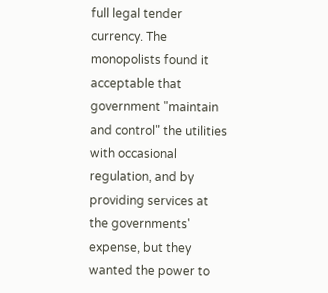full legal tender currency. The monopolists found it acceptable that government "maintain and control" the utilities with occasional regulation, and by providing services at the governments' expense, but they wanted the power to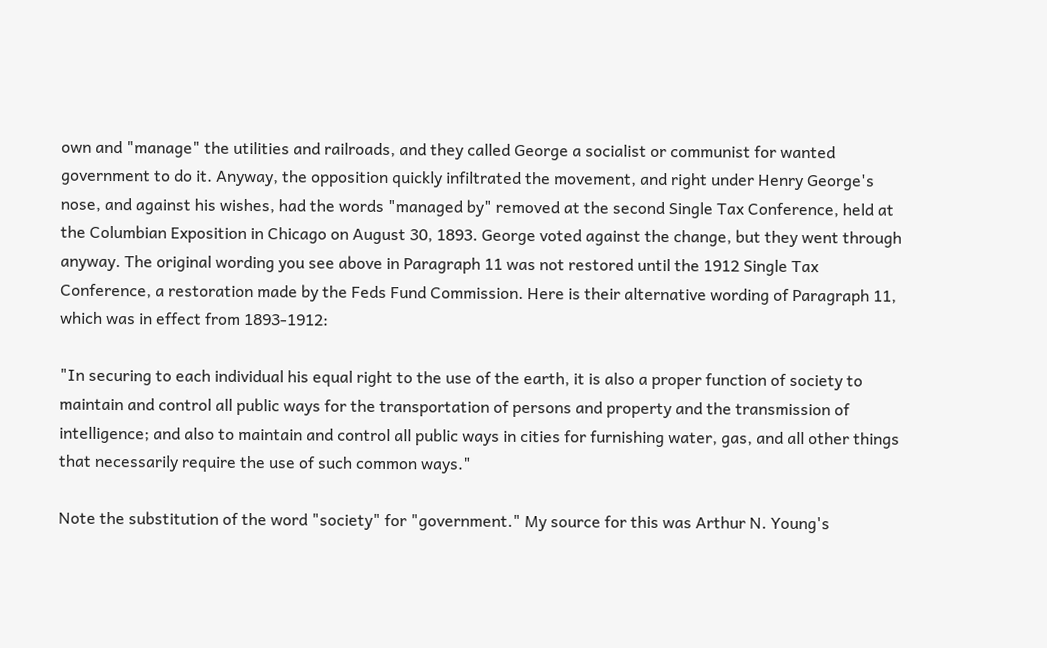own and "manage" the utilities and railroads, and they called George a socialist or communist for wanted government to do it. Anyway, the opposition quickly infiltrated the movement, and right under Henry George's nose, and against his wishes, had the words "managed by" removed at the second Single Tax Conference, held at the Columbian Exposition in Chicago on August 30, 1893. George voted against the change, but they went through anyway. The original wording you see above in Paragraph 11 was not restored until the 1912 Single Tax Conference, a restoration made by the Feds Fund Commission. Here is their alternative wording of Paragraph 11, which was in effect from 1893-1912:

"In securing to each individual his equal right to the use of the earth, it is also a proper function of society to maintain and control all public ways for the transportation of persons and property and the transmission of intelligence; and also to maintain and control all public ways in cities for furnishing water, gas, and all other things that necessarily require the use of such common ways."

Note the substitution of the word "society" for "government." My source for this was Arthur N. Young's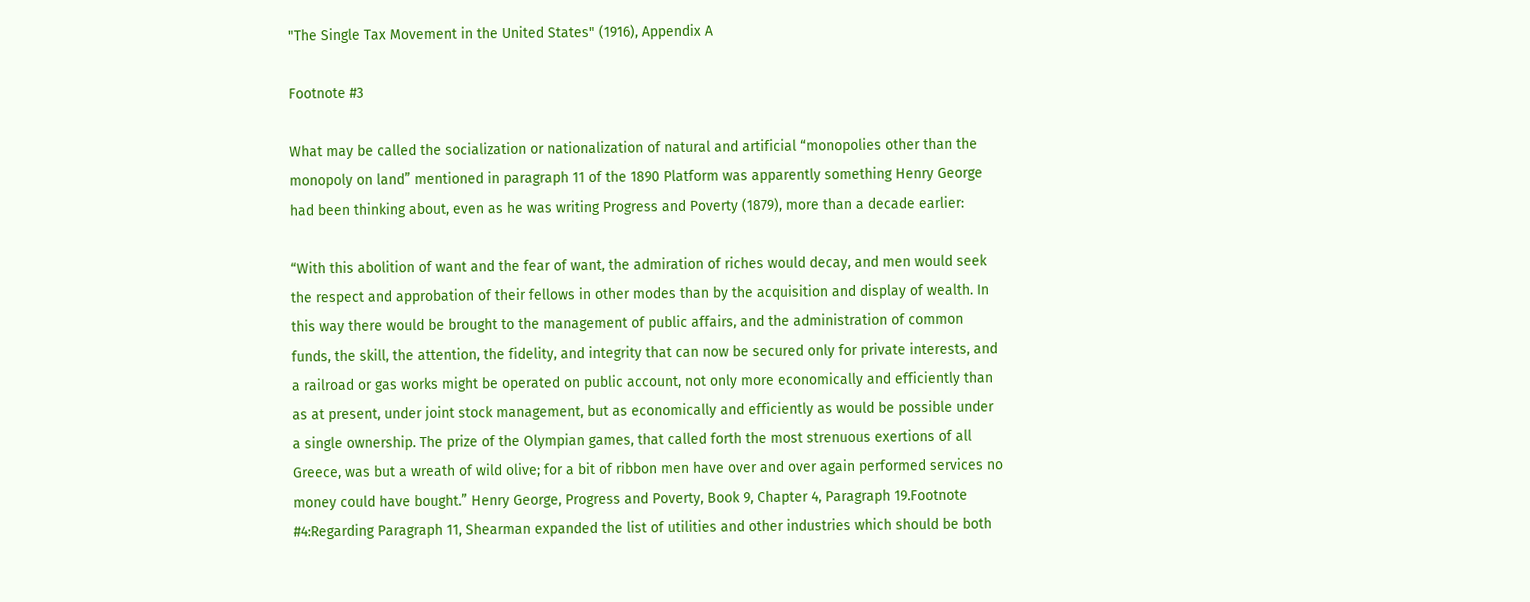"The Single Tax Movement in the United States" (1916), Appendix A

Footnote #3

What may be called the socialization or nationalization of natural and artificial “monopolies other than the monopoly on land” mentioned in paragraph 11 of the 1890 Platform was apparently something Henry George had been thinking about, even as he was writing Progress and Poverty (1879), more than a decade earlier:

“With this abolition of want and the fear of want, the admiration of riches would decay, and men would seek the respect and approbation of their fellows in other modes than by the acquisition and display of wealth. In this way there would be brought to the management of public affairs, and the administration of common funds, the skill, the attention, the fidelity, and integrity that can now be secured only for private interests, and a railroad or gas works might be operated on public account, not only more economically and efficiently than as at present, under joint stock management, but as economically and efficiently as would be possible under a single ownership. The prize of the Olympian games, that called forth the most strenuous exertions of all Greece, was but a wreath of wild olive; for a bit of ribbon men have over and over again performed services no money could have bought.” Henry George, Progress and Poverty, Book 9, Chapter 4, Paragraph 19.Footnote #4:Regarding Paragraph 11, Shearman expanded the list of utilities and other industries which should be both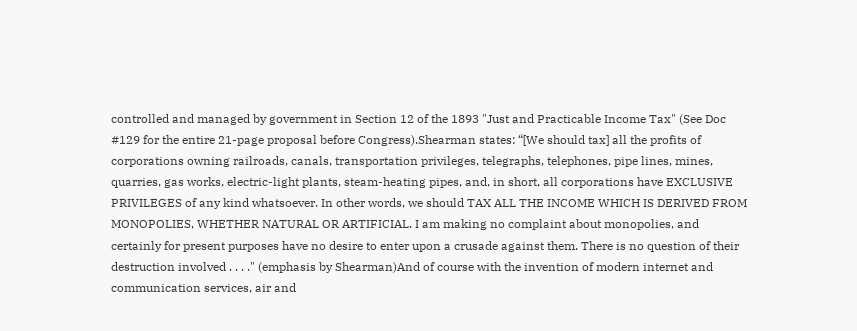controlled and managed by government in Section 12 of the 1893 "Just and Practicable Income Tax" (See Doc #129 for the entire 21-page proposal before Congress).Shearman states: “[We should tax] all the profits of corporations owning railroads, canals, transportation privileges, telegraphs, telephones, pipe lines, mines, quarries, gas works, electric-light plants, steam-heating pipes, and, in short, all corporations have EXCLUSIVE PRIVILEGES of any kind whatsoever. In other words, we should TAX ALL THE INCOME WHICH IS DERIVED FROM MONOPOLIES, WHETHER NATURAL OR ARTIFICIAL. I am making no complaint about monopolies, and certainly for present purposes have no desire to enter upon a crusade against them. There is no question of their destruction involved . . . ." (emphasis by Shearman)And of course with the invention of modern internet and communication services, air and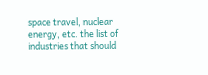space travel, nuclear energy, etc. the list of industries that should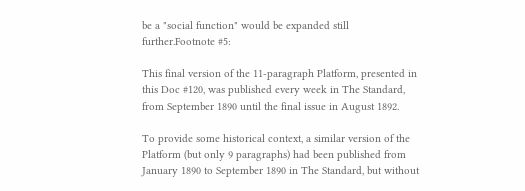be a "social function" would be expanded still further.Footnote #5:

This final version of the 11-paragraph Platform, presented in this Doc #120, was published every week in The Standard, from September 1890 until the final issue in August 1892.

To provide some historical context, a similar version of the Platform (but only 9 paragraphs) had been published from January 1890 to September 1890 in The Standard, but without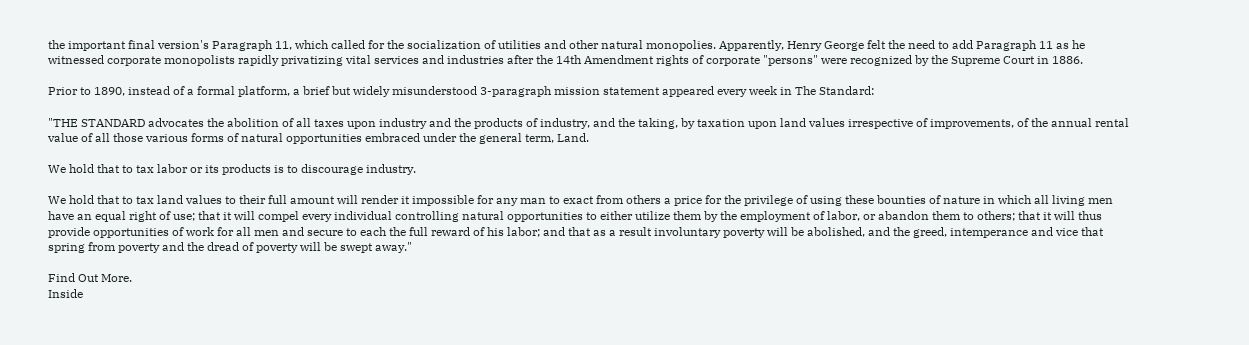the important final version's Paragraph 11, which called for the socialization of utilities and other natural monopolies. Apparently, Henry George felt the need to add Paragraph 11 as he witnessed corporate monopolists rapidly privatizing vital services and industries after the 14th Amendment rights of corporate "persons" were recognized by the Supreme Court in 1886.

Prior to 1890, instead of a formal platform, a brief but widely misunderstood 3-paragraph mission statement appeared every week in The Standard:

"THE STANDARD advocates the abolition of all taxes upon industry and the products of industry, and the taking, by taxation upon land values irrespective of improvements, of the annual rental value of all those various forms of natural opportunities embraced under the general term, Land.

We hold that to tax labor or its products is to discourage industry.

We hold that to tax land values to their full amount will render it impossible for any man to exact from others a price for the privilege of using these bounties of nature in which all living men have an equal right of use; that it will compel every individual controlling natural opportunities to either utilize them by the employment of labor, or abandon them to others; that it will thus provide opportunities of work for all men and secure to each the full reward of his labor; and that as a result involuntary poverty will be abolished, and the greed, intemperance and vice that spring from poverty and the dread of poverty will be swept away."

Find Out More.
Inside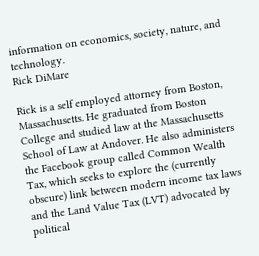information on economics, society, nature, and technology.
Rick DiMare

Rick is a self employed attorney from Boston, Massachusetts. He graduated from Boston College and studied law at the Massachusetts School of Law at Andover. He also administers the Facebook group called Common Wealth Tax, which seeks to explore the (currently obscure) link between modern income tax laws and the Land Value Tax (LVT) advocated by political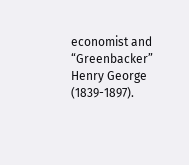economist and “Greenbacker” Henry George (1839-1897).